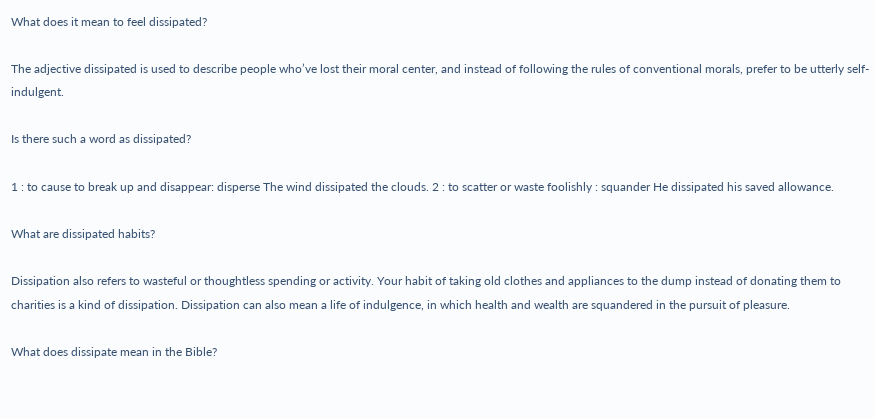What does it mean to feel dissipated?

The adjective dissipated is used to describe people who’ve lost their moral center, and instead of following the rules of conventional morals, prefer to be utterly self-indulgent.

Is there such a word as dissipated?

1 : to cause to break up and disappear: disperse The wind dissipated the clouds. 2 : to scatter or waste foolishly : squander He dissipated his saved allowance.

What are dissipated habits?

Dissipation also refers to wasteful or thoughtless spending or activity. Your habit of taking old clothes and appliances to the dump instead of donating them to charities is a kind of dissipation. Dissipation can also mean a life of indulgence, in which health and wealth are squandered in the pursuit of pleasure.

What does dissipate mean in the Bible?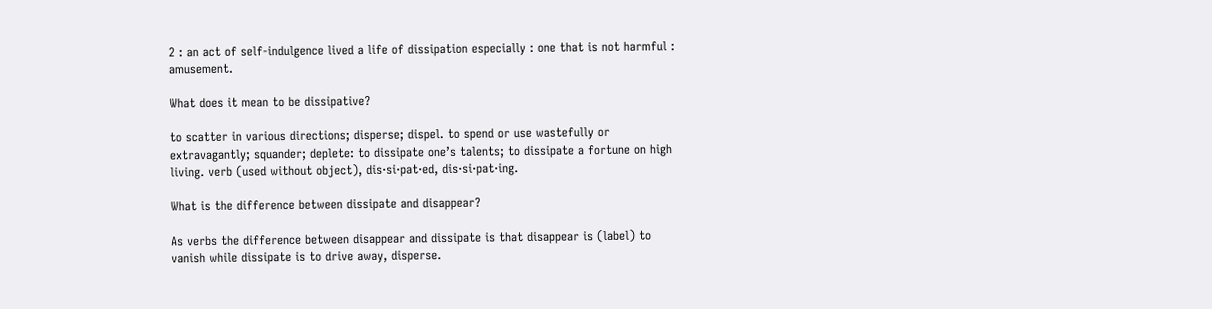2 : an act of self-indulgence lived a life of dissipation especially : one that is not harmful : amusement.

What does it mean to be dissipative?

to scatter in various directions; disperse; dispel. to spend or use wastefully or extravagantly; squander; deplete: to dissipate one’s talents; to dissipate a fortune on high living. verb (used without object), dis·si·pat·ed, dis·si·pat·ing.

What is the difference between dissipate and disappear?

As verbs the difference between disappear and dissipate is that disappear is (label) to vanish while dissipate is to drive away, disperse.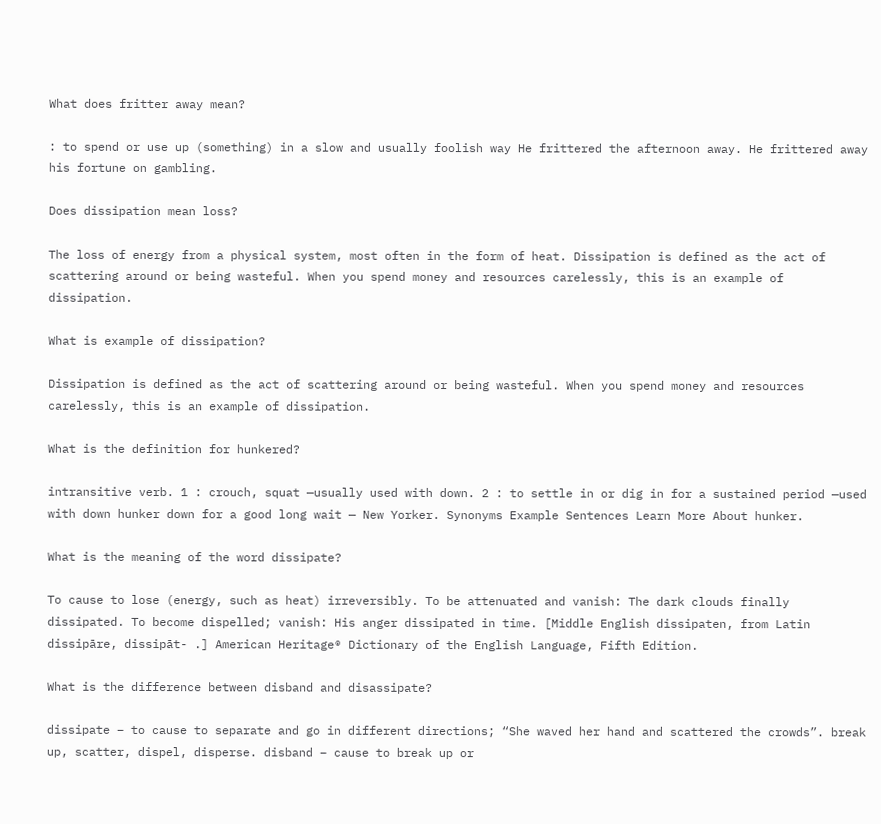What does fritter away mean?

: to spend or use up (something) in a slow and usually foolish way He frittered the afternoon away. He frittered away his fortune on gambling.

Does dissipation mean loss?

The loss of energy from a physical system, most often in the form of heat. Dissipation is defined as the act of scattering around or being wasteful. When you spend money and resources carelessly, this is an example of dissipation.

What is example of dissipation?

Dissipation is defined as the act of scattering around or being wasteful. When you spend money and resources carelessly, this is an example of dissipation.

What is the definition for hunkered?

intransitive verb. 1 : crouch, squat —usually used with down. 2 : to settle in or dig in for a sustained period —used with down hunker down for a good long wait — New Yorker. Synonyms Example Sentences Learn More About hunker.

What is the meaning of the word dissipate?

To cause to lose (energy, such as heat) irreversibly. To be attenuated and vanish: The dark clouds finally dissipated. To become dispelled; vanish: His anger dissipated in time. [Middle English dissipaten, from Latin dissipāre, dissipāt- .] American Heritage® Dictionary of the English Language, Fifth Edition.

What is the difference between disband and disassipate?

dissipate – to cause to separate and go in different directions; “She waved her hand and scattered the crowds”. break up, scatter, dispel, disperse. disband – cause to break up or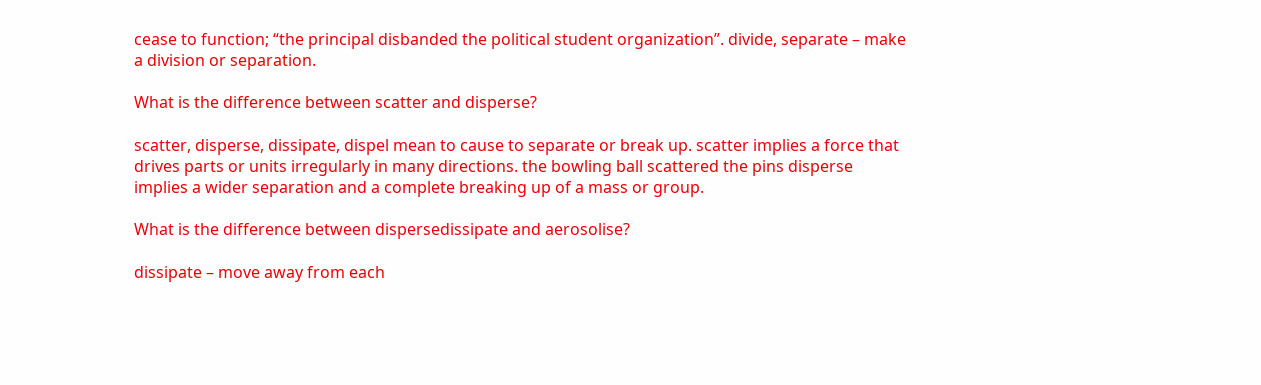cease to function; “the principal disbanded the political student organization”. divide, separate – make a division or separation.

What is the difference between scatter and disperse?

scatter, disperse, dissipate, dispel mean to cause to separate or break up. scatter implies a force that drives parts or units irregularly in many directions. the bowling ball scattered the pins disperse implies a wider separation and a complete breaking up of a mass or group.

What is the difference between dispersedissipate and aerosolise?

dissipate – move away from each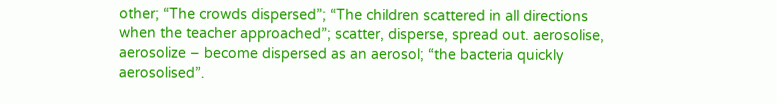other; “The crowds dispersed”; “The children scattered in all directions when the teacher approached”; scatter, disperse, spread out. aerosolise, aerosolize – become dispersed as an aerosol; “the bacteria quickly aerosolised”.